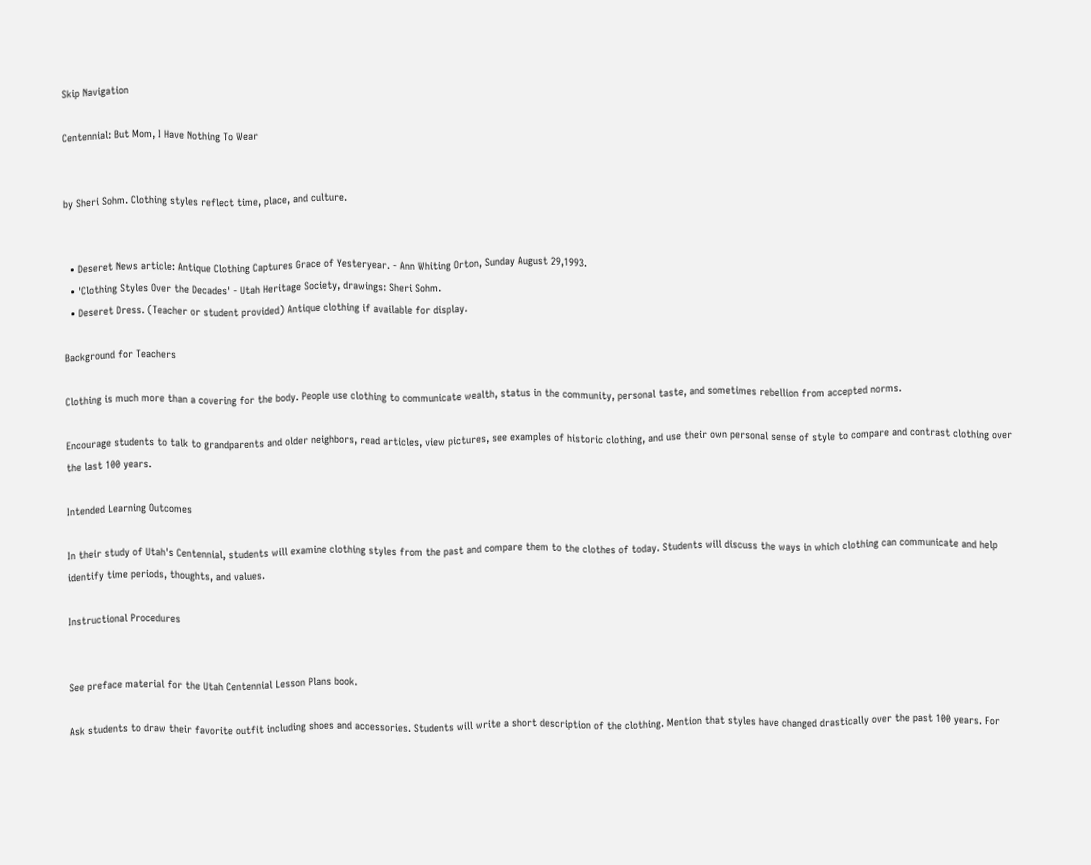Skip Navigation

Centennial: But Mom, I Have Nothing To Wear


by Sheri Sohm. Clothing styles reflect time, place, and culture.


  • Deseret News article: Antique Clothing Captures Grace of Yesteryear. - Ann Whiting Orton, Sunday August 29,1993.
  • 'Clothing Styles Over the Decades' - Utah Heritage Society, drawings: Sheri Sohm.
  • Deseret Dress. (Teacher or student provided) Antique clothing if available for display.

Background for Teachers

Clothing is much more than a covering for the body. People use clothing to communicate wealth, status in the community, personal taste, and sometimes rebellion from accepted norms.

Encourage students to talk to grandparents and older neighbors, read articles, view pictures, see examples of historic clothing, and use their own personal sense of style to compare and contrast clothing over the last 100 years.

Intended Learning Outcomes

In their study of Utah's Centennial, students will examine clothing styles from the past and compare them to the clothes of today. Students will discuss the ways in which clothing can communicate and help identify time periods, thoughts, and values.

Instructional Procedures


See preface material for the Utah Centennial Lesson Plans book.

Ask students to draw their favorite outfit including shoes and accessories. Students will write a short description of the clothing. Mention that styles have changed drastically over the past 100 years. For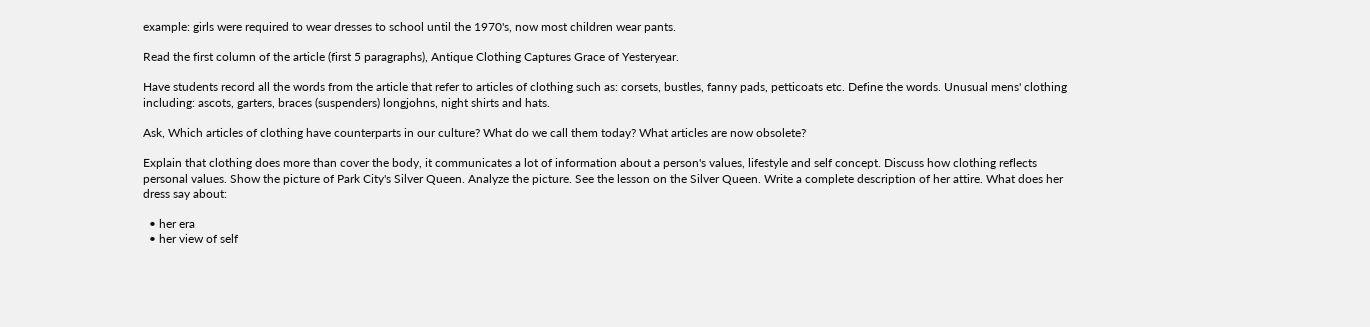example: girls were required to wear dresses to school until the 1970's, now most children wear pants.

Read the first column of the article (first 5 paragraphs), Antique Clothing Captures Grace of Yesteryear.

Have students record all the words from the article that refer to articles of clothing such as: corsets, bustles, fanny pads, petticoats etc. Define the words. Unusual mens' clothing including: ascots, garters, braces (suspenders) longjohns, night shirts and hats.

Ask, Which articles of clothing have counterparts in our culture? What do we call them today? What articles are now obsolete?

Explain that clothing does more than cover the body, it communicates a lot of information about a person's values, lifestyle and self concept. Discuss how clothing reflects personal values. Show the picture of Park City's Silver Queen. Analyze the picture. See the lesson on the Silver Queen. Write a complete description of her attire. What does her dress say about:

  • her era
  • her view of self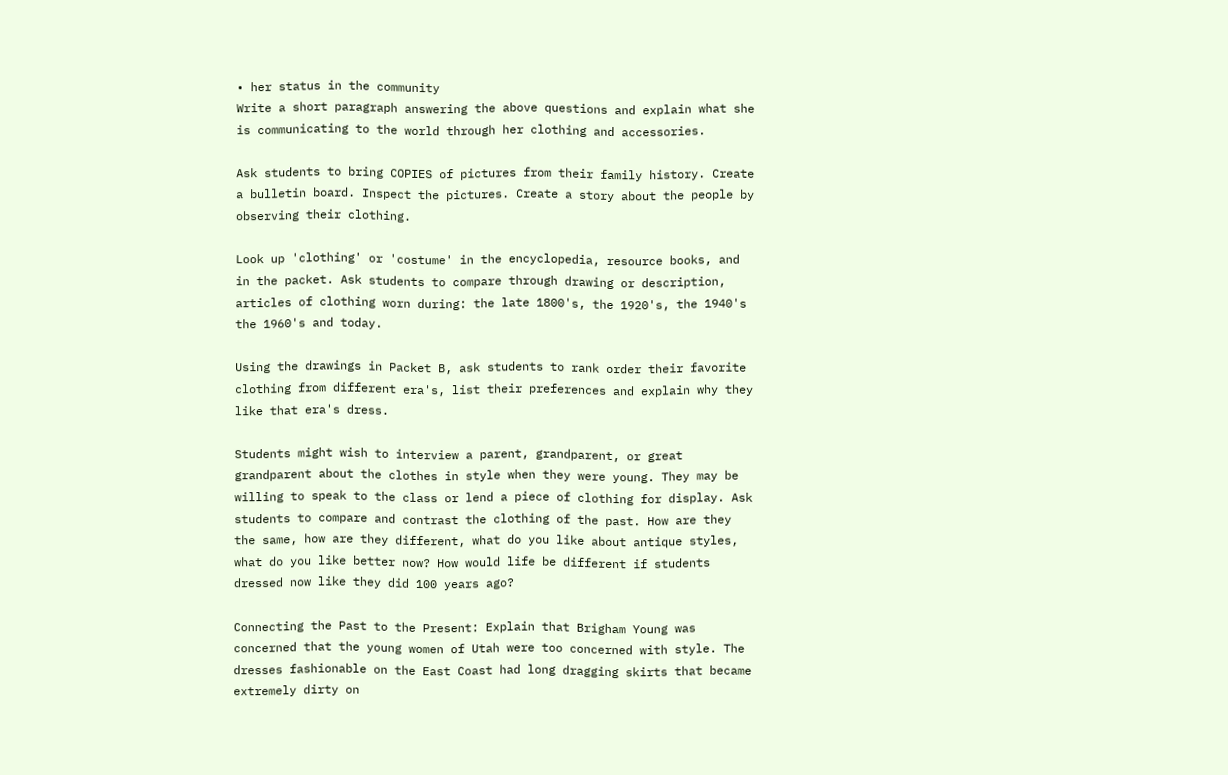• her status in the community
Write a short paragraph answering the above questions and explain what she is communicating to the world through her clothing and accessories.

Ask students to bring COPIES of pictures from their family history. Create a bulletin board. Inspect the pictures. Create a story about the people by observing their clothing.

Look up 'clothing' or 'costume' in the encyclopedia, resource books, and in the packet. Ask students to compare through drawing or description, articles of clothing worn during: the late 1800's, the 1920's, the 1940's the 1960's and today.

Using the drawings in Packet B, ask students to rank order their favorite clothing from different era's, list their preferences and explain why they like that era's dress.

Students might wish to interview a parent, grandparent, or great grandparent about the clothes in style when they were young. They may be willing to speak to the class or lend a piece of clothing for display. Ask students to compare and contrast the clothing of the past. How are they the same, how are they different, what do you like about antique styles, what do you like better now? How would life be different if students dressed now like they did 100 years ago?

Connecting the Past to the Present: Explain that Brigham Young was concerned that the young women of Utah were too concerned with style. The dresses fashionable on the East Coast had long dragging skirts that became extremely dirty on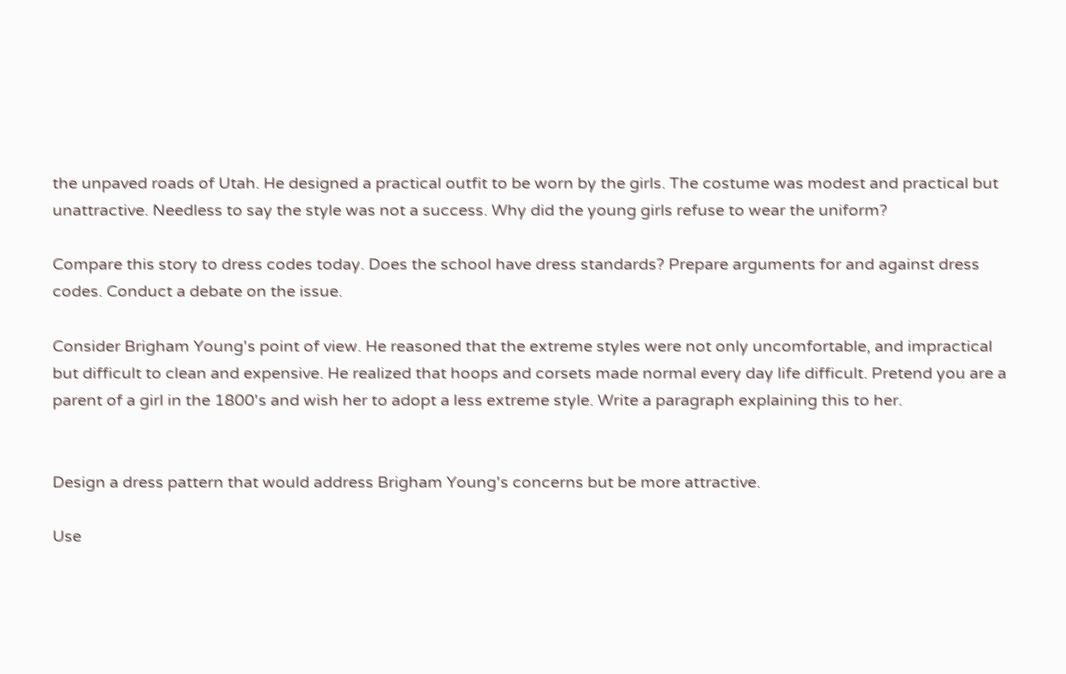the unpaved roads of Utah. He designed a practical outfit to be worn by the girls. The costume was modest and practical but unattractive. Needless to say the style was not a success. Why did the young girls refuse to wear the uniform?

Compare this story to dress codes today. Does the school have dress standards? Prepare arguments for and against dress codes. Conduct a debate on the issue.

Consider Brigham Young's point of view. He reasoned that the extreme styles were not only uncomfortable, and impractical but difficult to clean and expensive. He realized that hoops and corsets made normal every day life difficult. Pretend you are a parent of a girl in the 1800's and wish her to adopt a less extreme style. Write a paragraph explaining this to her.


Design a dress pattern that would address Brigham Young's concerns but be more attractive.

Use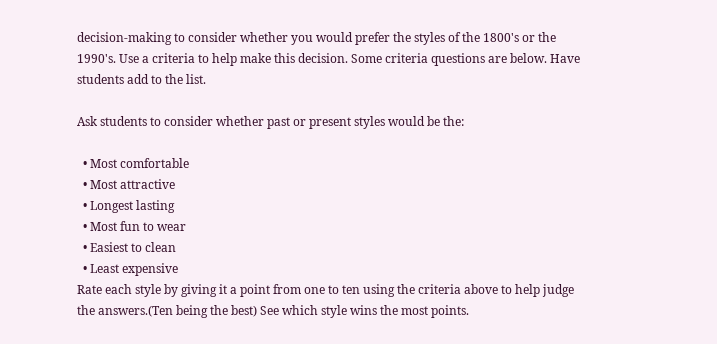decision-making to consider whether you would prefer the styles of the 1800's or the 1990's. Use a criteria to help make this decision. Some criteria questions are below. Have students add to the list.

Ask students to consider whether past or present styles would be the:

  • Most comfortable
  • Most attractive
  • Longest lasting
  • Most fun to wear
  • Easiest to clean
  • Least expensive
Rate each style by giving it a point from one to ten using the criteria above to help judge the answers.(Ten being the best) See which style wins the most points.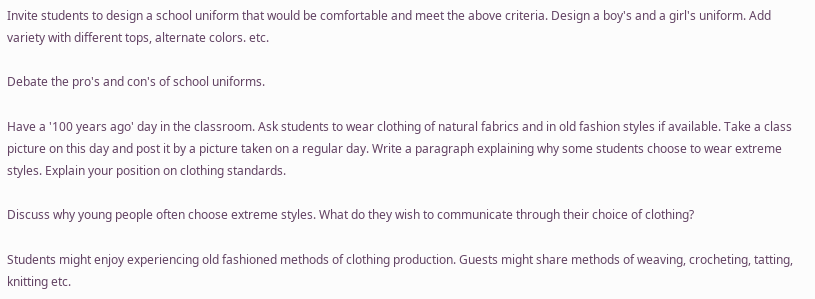Invite students to design a school uniform that would be comfortable and meet the above criteria. Design a boy's and a girl's uniform. Add variety with different tops, alternate colors. etc.

Debate the pro's and con's of school uniforms.

Have a '100 years ago' day in the classroom. Ask students to wear clothing of natural fabrics and in old fashion styles if available. Take a class picture on this day and post it by a picture taken on a regular day. Write a paragraph explaining why some students choose to wear extreme styles. Explain your position on clothing standards.

Discuss why young people often choose extreme styles. What do they wish to communicate through their choice of clothing?

Students might enjoy experiencing old fashioned methods of clothing production. Guests might share methods of weaving, crocheting, tatting, knitting etc.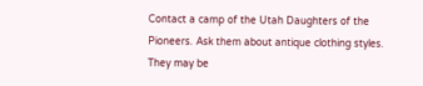Contact a camp of the Utah Daughters of the Pioneers. Ask them about antique clothing styles. They may be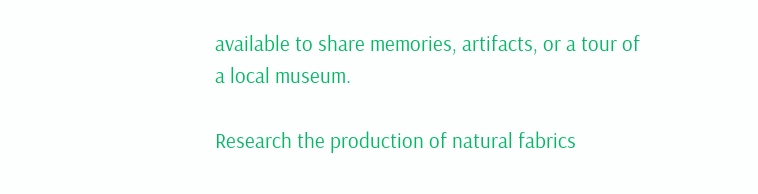available to share memories, artifacts, or a tour of a local museum.

Research the production of natural fabrics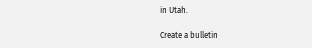in Utah.

Create a bulletin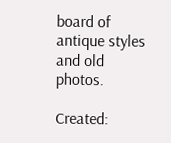board of antique styles and old photos.

Created: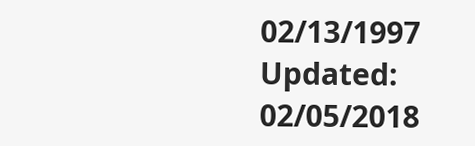02/13/1997
Updated: 02/05/2018